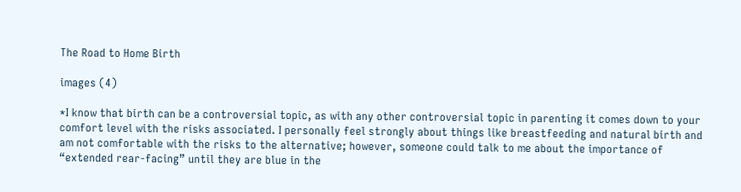The Road to Home Birth

images (4)

*I know that birth can be a controversial topic, as with any other controversial topic in parenting it comes down to your comfort level with the risks associated. I personally feel strongly about things like breastfeeding and natural birth and am not comfortable with the risks to the alternative; however, someone could talk to me about the importance of “extended rear-facing” until they are blue in the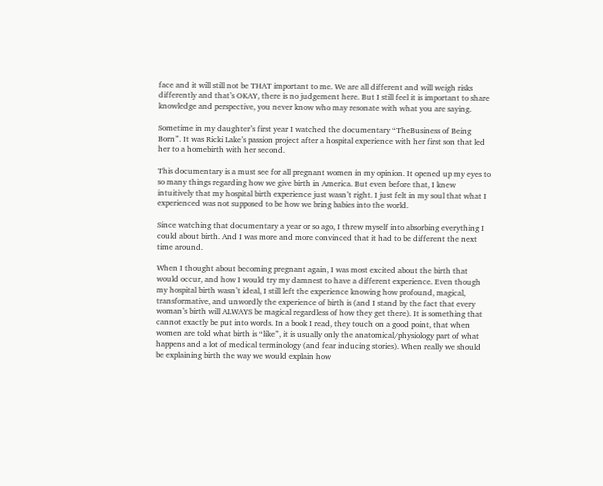face and it will still not be THAT important to me. We are all different and will weigh risks differently and that’s OKAY, there is no judgement here. But I still feel it is important to share knowledge and perspective, you never know who may resonate with what you are saying.

Sometime in my daughter’s first year I watched the documentary “TheBusiness of Being Born”. It was Ricki Lake’s passion project after a hospital experience with her first son that led her to a homebirth with her second.

This documentary is a must see for all pregnant women in my opinion. It opened up my eyes to so many things regarding how we give birth in America. But even before that, I knew intuitively that my hospital birth experience just wasn’t right. I just felt in my soul that what I experienced was not supposed to be how we bring babies into the world.

Since watching that documentary a year or so ago, I threw myself into absorbing everything I could about birth. And I was more and more convinced that it had to be different the next time around.

When I thought about becoming pregnant again, I was most excited about the birth that would occur, and how I would try my damnest to have a different experience. Even though my hospital birth wasn’t ideal, I still left the experience knowing how profound, magical, transformative, and unwordly the experience of birth is (and I stand by the fact that every woman’s birth will ALWAYS be magical regardless of how they get there). It is something that cannot exactly be put into words. In a book I read, they touch on a good point, that when women are told what birth is “like”, it is usually only the anatomical/physiology part of what happens and a lot of medical terminology (and fear inducing stories). When really we should be explaining birth the way we would explain how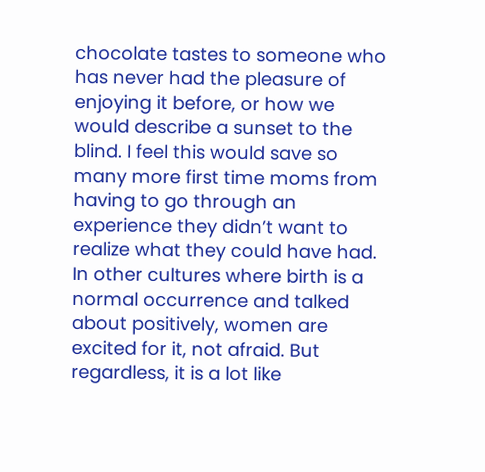chocolate tastes to someone who has never had the pleasure of enjoying it before, or how we would describe a sunset to the blind. I feel this would save so many more first time moms from having to go through an experience they didn’t want to realize what they could have had. In other cultures where birth is a normal occurrence and talked about positively, women are excited for it, not afraid. But regardless, it is a lot like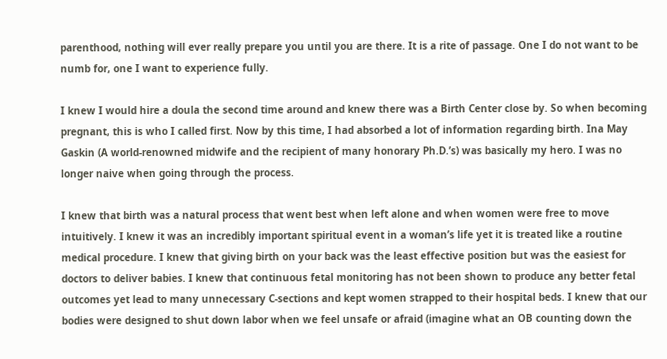parenthood, nothing will ever really prepare you until you are there. It is a rite of passage. One I do not want to be numb for, one I want to experience fully.

I knew I would hire a doula the second time around and knew there was a Birth Center close by. So when becoming pregnant, this is who I called first. Now by this time, I had absorbed a lot of information regarding birth. Ina May Gaskin (A world-renowned midwife and the recipient of many honorary Ph.D.’s) was basically my hero. I was no longer naive when going through the process.

I knew that birth was a natural process that went best when left alone and when women were free to move intuitively. I knew it was an incredibly important spiritual event in a woman’s life yet it is treated like a routine medical procedure. I knew that giving birth on your back was the least effective position but was the easiest for doctors to deliver babies. I knew that continuous fetal monitoring has not been shown to produce any better fetal outcomes yet lead to many unnecessary C-sections and kept women strapped to their hospital beds. I knew that our bodies were designed to shut down labor when we feel unsafe or afraid (imagine what an OB counting down the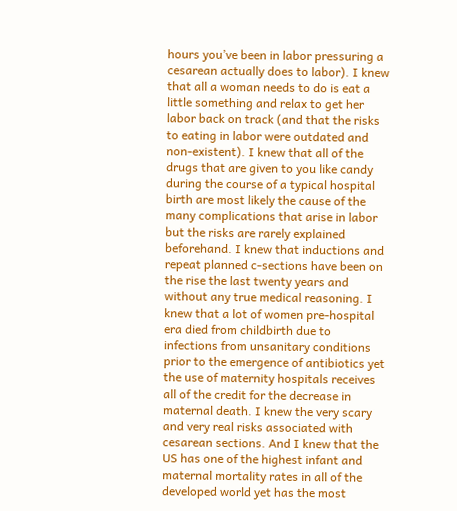hours you’ve been in labor pressuring a cesarean actually does to labor). I knew that all a woman needs to do is eat a little something and relax to get her labor back on track (and that the risks to eating in labor were outdated and non-existent). I knew that all of the drugs that are given to you like candy during the course of a typical hospital birth are most likely the cause of the many complications that arise in labor but the risks are rarely explained beforehand. I knew that inductions and repeat planned c-sections have been on the rise the last twenty years and without any true medical reasoning. I knew that a lot of women pre-hospital era died from childbirth due to infections from unsanitary conditions prior to the emergence of antibiotics yet the use of maternity hospitals receives all of the credit for the decrease in maternal death. I knew the very scary and very real risks associated with cesarean sections. And I knew that the US has one of the highest infant and maternal mortality rates in all of the developed world yet has the most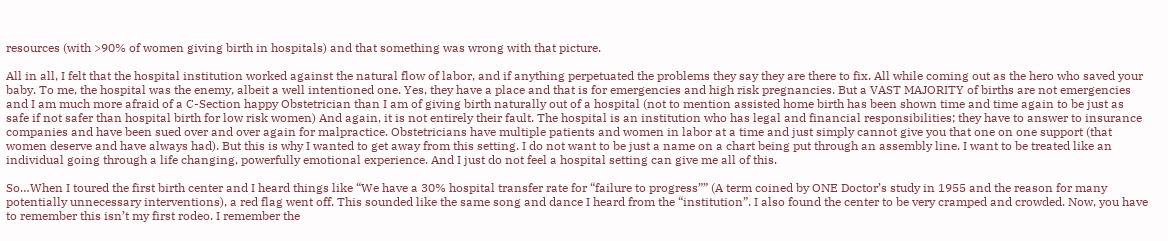resources (with >90% of women giving birth in hospitals) and that something was wrong with that picture.

All in all, I felt that the hospital institution worked against the natural flow of labor, and if anything perpetuated the problems they say they are there to fix. All while coming out as the hero who saved your baby. To me, the hospital was the enemy, albeit a well intentioned one. Yes, they have a place and that is for emergencies and high risk pregnancies. But a VAST MAJORITY of births are not emergencies and I am much more afraid of a C-Section happy Obstetrician than I am of giving birth naturally out of a hospital (not to mention assisted home birth has been shown time and time again to be just as safe if not safer than hospital birth for low risk women) And again, it is not entirely their fault. The hospital is an institution who has legal and financial responsibilities; they have to answer to insurance companies and have been sued over and over again for malpractice. Obstetricians have multiple patients and women in labor at a time and just simply cannot give you that one on one support (that women deserve and have always had). But this is why I wanted to get away from this setting. I do not want to be just a name on a chart being put through an assembly line. I want to be treated like an individual going through a life changing, powerfully emotional experience. And I just do not feel a hospital setting can give me all of this.

So…When I toured the first birth center and I heard things like “We have a 30% hospital transfer rate for “failure to progress”” (A term coined by ONE Doctor’s study in 1955 and the reason for many potentially unnecessary interventions), a red flag went off. This sounded like the same song and dance I heard from the “institution”. I also found the center to be very cramped and crowded. Now, you have to remember this isn’t my first rodeo. I remember the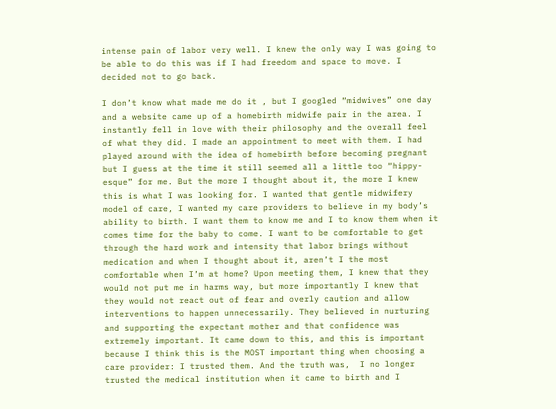intense pain of labor very well. I knew the only way I was going to be able to do this was if I had freedom and space to move. I decided not to go back.

I don’t know what made me do it , but I googled “midwives” one day and a website came up of a homebirth midwife pair in the area. I instantly fell in love with their philosophy and the overall feel of what they did. I made an appointment to meet with them. I had played around with the idea of homebirth before becoming pregnant but I guess at the time it still seemed all a little too “hippy-esque” for me. But the more I thought about it, the more I knew this is what I was looking for. I wanted that gentle midwifery model of care, I wanted my care providers to believe in my body’s ability to birth. I want them to know me and I to know them when it comes time for the baby to come. I want to be comfortable to get through the hard work and intensity that labor brings without medication and when I thought about it, aren’t I the most comfortable when I’m at home? Upon meeting them, I knew that they would not put me in harms way, but more importantly I knew that they would not react out of fear and overly caution and allow interventions to happen unnecessarily. They believed in nurturing and supporting the expectant mother and that confidence was extremely important. It came down to this, and this is important because I think this is the MOST important thing when choosing a care provider: I trusted them. And the truth was,  I no longer trusted the medical institution when it came to birth and I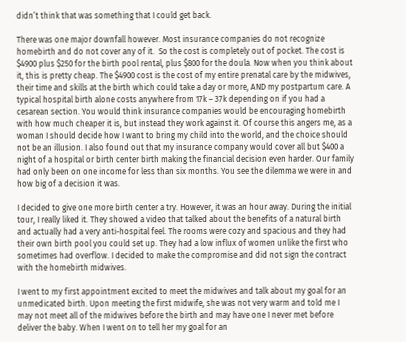didn’t think that was something that I could get back.

There was one major downfall however. Most insurance companies do not recognize homebirth and do not cover any of it.  So the cost is completely out of pocket. The cost is $4900 plus $250 for the birth pool rental, plus $800 for the doula. Now when you think about it, this is pretty cheap. The $4900 cost is the cost of my entire prenatal care by the midwives, their time and skills at the birth which could take a day or more, AND my postpartum care. A typical hospital birth alone costs anywhere from 17k – 37k depending on if you had a cesarean section. You would think insurance companies would be encouraging homebirth with how much cheaper it is, but instead they work against it. Of course this angers me, as a woman I should decide how I want to bring my child into the world, and the choice should not be an illusion. I also found out that my insurance company would cover all but $400 a night of a hospital or birth center birth making the financial decision even harder. Our family had only been on one income for less than six months. You see the dilemma we were in and how big of a decision it was.

I decided to give one more birth center a try. However, it was an hour away. During the initial tour, I really liked it. They showed a video that talked about the benefits of a natural birth and actually had a very anti-hospital feel. The rooms were cozy and spacious and they had their own birth pool you could set up. They had a low influx of women unlike the first who sometimes had overflow. I decided to make the compromise and did not sign the contract with the homebirth midwives.

I went to my first appointment excited to meet the midwives and talk about my goal for an unmedicated birth. Upon meeting the first midwife, she was not very warm and told me I may not meet all of the midwives before the birth and may have one I never met before deliver the baby. When I went on to tell her my goal for an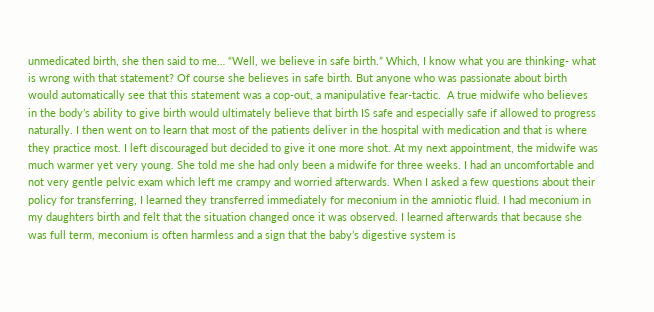unmedicated birth, she then said to me… “Well, we believe in safe birth.” Which, I know what you are thinking- what is wrong with that statement? Of course she believes in safe birth. But anyone who was passionate about birth would automatically see that this statement was a cop-out, a manipulative fear-tactic.  A true midwife who believes in the body’s ability to give birth would ultimately believe that birth IS safe and especially safe if allowed to progress naturally. I then went on to learn that most of the patients deliver in the hospital with medication and that is where they practice most. I left discouraged but decided to give it one more shot. At my next appointment, the midwife was much warmer yet very young. She told me she had only been a midwife for three weeks. I had an uncomfortable and not very gentle pelvic exam which left me crampy and worried afterwards. When I asked a few questions about their policy for transferring, I learned they transferred immediately for meconium in the amniotic fluid. I had meconium in my daughters birth and felt that the situation changed once it was observed. I learned afterwards that because she was full term, meconium is often harmless and a sign that the baby’s digestive system is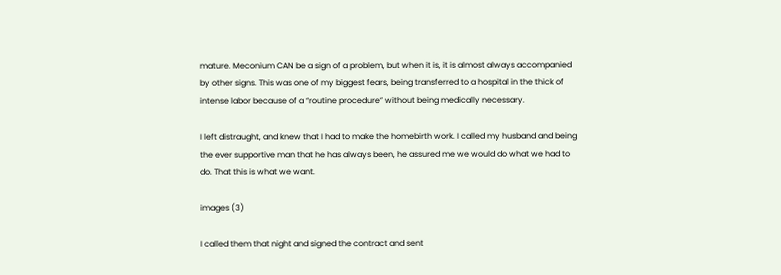mature. Meconium CAN be a sign of a problem, but when it is, it is almost always accompanied by other signs. This was one of my biggest fears, being transferred to a hospital in the thick of intense labor because of a “routine procedure” without being medically necessary.

I left distraught, and knew that I had to make the homebirth work. I called my husband and being the ever supportive man that he has always been, he assured me we would do what we had to do. That this is what we want.

images (3)

I called them that night and signed the contract and sent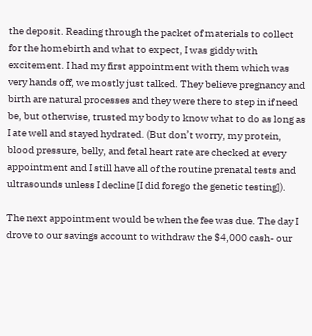the deposit. Reading through the packet of materials to collect for the homebirth and what to expect, I was giddy with excitement. I had my first appointment with them which was very hands off, we mostly just talked. They believe pregnancy and birth are natural processes and they were there to step in if need be, but otherwise, trusted my body to know what to do as long as I ate well and stayed hydrated. (But don’t worry, my protein, blood pressure, belly, and fetal heart rate are checked at every appointment and I still have all of the routine prenatal tests and ultrasounds unless I decline [I did forego the genetic testing]).

The next appointment would be when the fee was due. The day I drove to our savings account to withdraw the $4,000 cash- our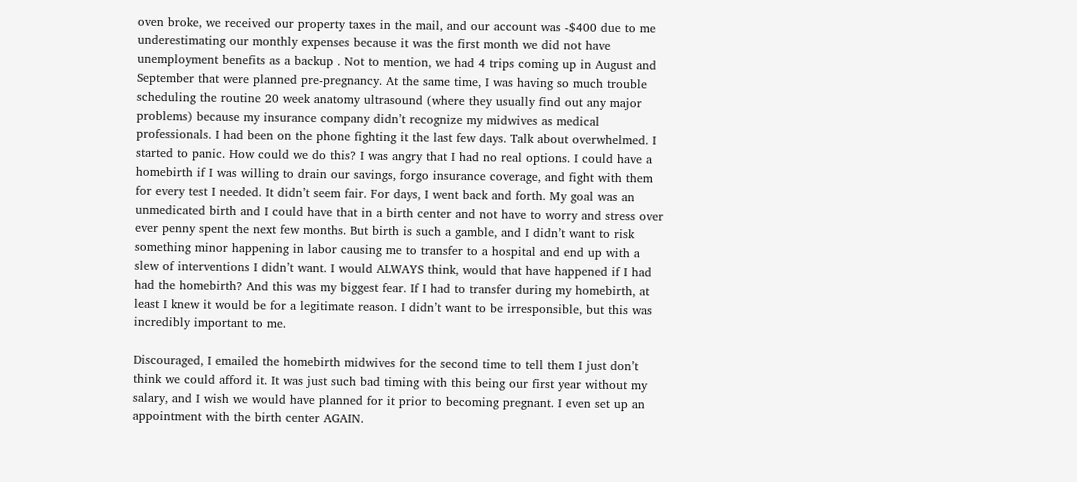oven broke, we received our property taxes in the mail, and our account was -$400 due to me underestimating our monthly expenses because it was the first month we did not have unemployment benefits as a backup . Not to mention, we had 4 trips coming up in August and September that were planned pre-pregnancy. At the same time, I was having so much trouble scheduling the routine 20 week anatomy ultrasound (where they usually find out any major problems) because my insurance company didn’t recognize my midwives as medical professionals. I had been on the phone fighting it the last few days. Talk about overwhelmed. I started to panic. How could we do this? I was angry that I had no real options. I could have a homebirth if I was willing to drain our savings, forgo insurance coverage, and fight with them for every test I needed. It didn’t seem fair. For days, I went back and forth. My goal was an unmedicated birth and I could have that in a birth center and not have to worry and stress over ever penny spent the next few months. But birth is such a gamble, and I didn’t want to risk something minor happening in labor causing me to transfer to a hospital and end up with a slew of interventions I didn’t want. I would ALWAYS think, would that have happened if I had had the homebirth? And this was my biggest fear. If I had to transfer during my homebirth, at least I knew it would be for a legitimate reason. I didn’t want to be irresponsible, but this was incredibly important to me.

Discouraged, I emailed the homebirth midwives for the second time to tell them I just don’t think we could afford it. It was just such bad timing with this being our first year without my salary, and I wish we would have planned for it prior to becoming pregnant. I even set up an appointment with the birth center AGAIN.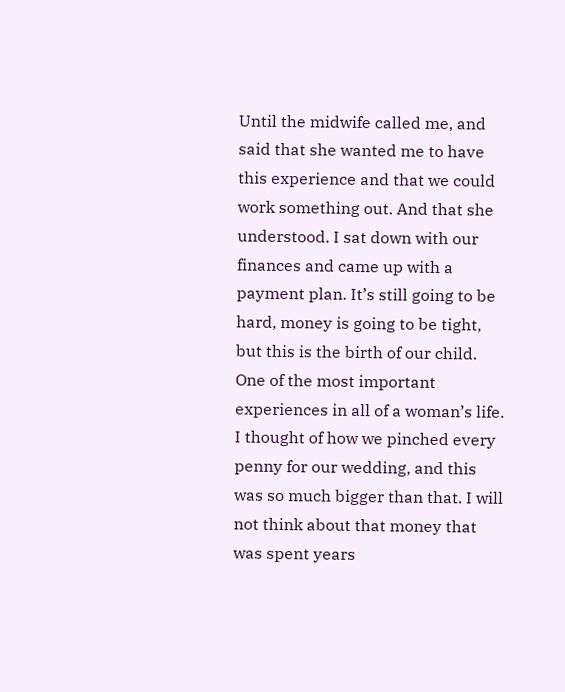Until the midwife called me, and said that she wanted me to have this experience and that we could work something out. And that she understood. I sat down with our finances and came up with a payment plan. It’s still going to be hard, money is going to be tight, but this is the birth of our child. One of the most important experiences in all of a woman’s life. I thought of how we pinched every penny for our wedding, and this was so much bigger than that. I will not think about that money that was spent years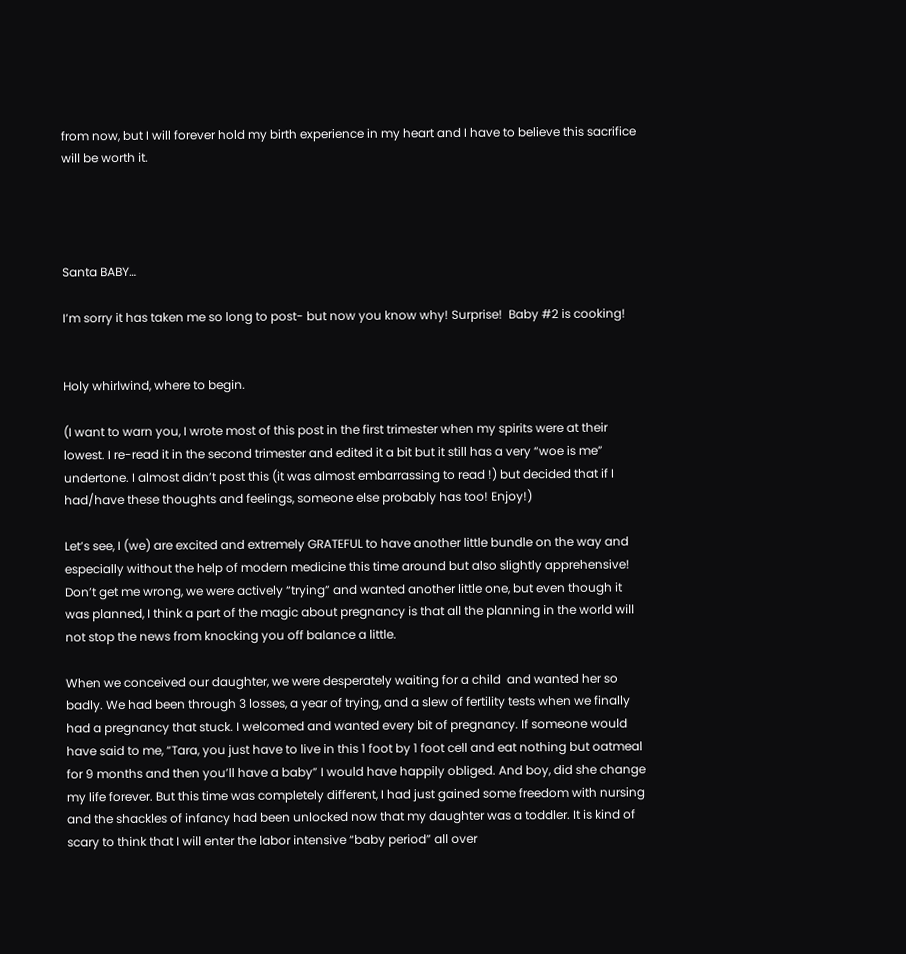from now, but I will forever hold my birth experience in my heart and I have to believe this sacrifice will be worth it.




Santa BABY…

I’m sorry it has taken me so long to post- but now you know why! Surprise!  Baby #2 is cooking!


Holy whirlwind, where to begin.

(I want to warn you, I wrote most of this post in the first trimester when my spirits were at their lowest. I re-read it in the second trimester and edited it a bit but it still has a very “woe is me” undertone. I almost didn’t post this (it was almost embarrassing to read !) but decided that if I had/have these thoughts and feelings, someone else probably has too! Enjoy!)

Let’s see, I (we) are excited and extremely GRATEFUL to have another little bundle on the way and especially without the help of modern medicine this time around but also slightly apprehensive! Don’t get me wrong, we were actively “trying” and wanted another little one, but even though it was planned, I think a part of the magic about pregnancy is that all the planning in the world will not stop the news from knocking you off balance a little.

When we conceived our daughter, we were desperately waiting for a child  and wanted her so badly. We had been through 3 losses, a year of trying, and a slew of fertility tests when we finally had a pregnancy that stuck. I welcomed and wanted every bit of pregnancy. If someone would have said to me, “Tara, you just have to live in this 1 foot by 1 foot cell and eat nothing but oatmeal for 9 months and then you’ll have a baby” I would have happily obliged. And boy, did she change my life forever. But this time was completely different, I had just gained some freedom with nursing and the shackles of infancy had been unlocked now that my daughter was a toddler. It is kind of scary to think that I will enter the labor intensive “baby period” all over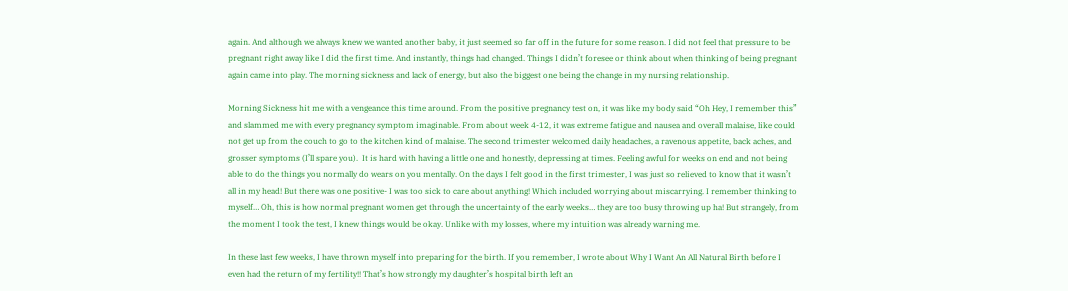again. And although we always knew we wanted another baby, it just seemed so far off in the future for some reason. I did not feel that pressure to be pregnant right away like I did the first time. And instantly, things had changed. Things I didn’t foresee or think about when thinking of being pregnant again came into play. The morning sickness and lack of energy, but also the biggest one being the change in my nursing relationship.

Morning Sickness hit me with a vengeance this time around. From the positive pregnancy test on, it was like my body said “Oh Hey, I remember this” and slammed me with every pregnancy symptom imaginable. From about week 4-12, it was extreme fatigue and nausea and overall malaise, like could not get up from the couch to go to the kitchen kind of malaise. The second trimester welcomed daily headaches, a ravenous appetite, back aches, and grosser symptoms (I’ll spare you).  It is hard with having a little one and honestly, depressing at times. Feeling awful for weeks on end and not being able to do the things you normally do wears on you mentally. On the days I felt good in the first trimester, I was just so relieved to know that it wasn’t all in my head! But there was one positive- I was too sick to care about anything! Which included worrying about miscarrying. I remember thinking to myself… Oh, this is how normal pregnant women get through the uncertainty of the early weeks… they are too busy throwing up ha! But strangely, from the moment I took the test, I knew things would be okay. Unlike with my losses, where my intuition was already warning me.

In these last few weeks, I have thrown myself into preparing for the birth. If you remember, I wrote about Why I Want An All Natural Birth before I even had the return of my fertility!! That’s how strongly my daughter’s hospital birth left an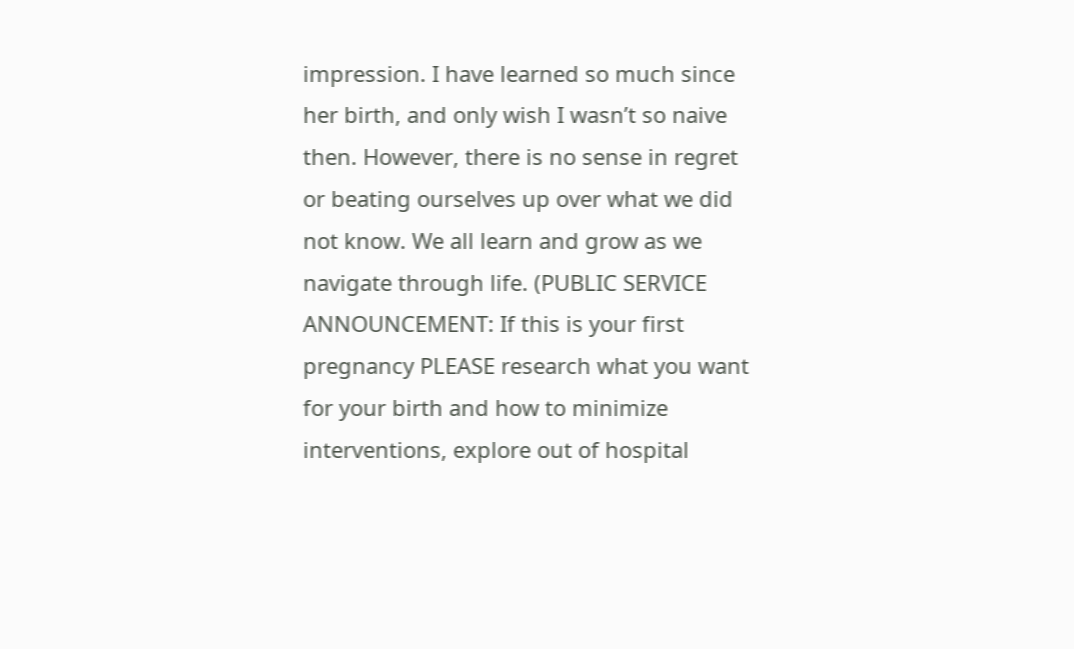impression. I have learned so much since her birth, and only wish I wasn’t so naive then. However, there is no sense in regret or beating ourselves up over what we did not know. We all learn and grow as we navigate through life. (PUBLIC SERVICE ANNOUNCEMENT: If this is your first pregnancy PLEASE research what you want for your birth and how to minimize interventions, explore out of hospital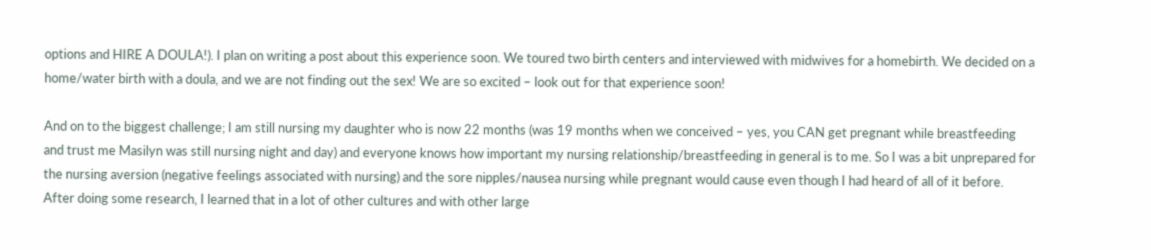options and HIRE A DOULA!). I plan on writing a post about this experience soon. We toured two birth centers and interviewed with midwives for a homebirth. We decided on a home/water birth with a doula, and we are not finding out the sex! We are so excited – look out for that experience soon!

And on to the biggest challenge; I am still nursing my daughter who is now 22 months (was 19 months when we conceived – yes, you CAN get pregnant while breastfeeding and trust me Masilyn was still nursing night and day) and everyone knows how important my nursing relationship/breastfeeding in general is to me. So I was a bit unprepared for the nursing aversion (negative feelings associated with nursing) and the sore nipples/nausea nursing while pregnant would cause even though I had heard of all of it before.  After doing some research, I learned that in a lot of other cultures and with other large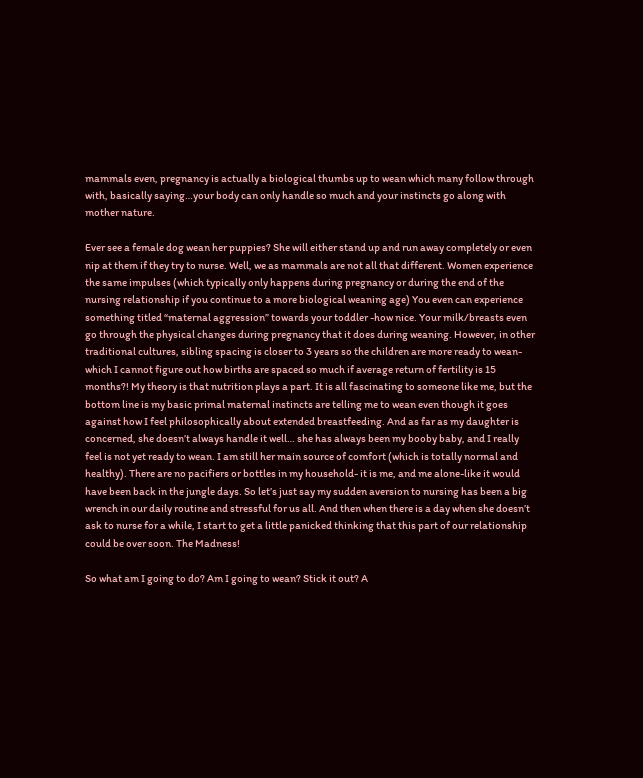mammals even, pregnancy is actually a biological thumbs up to wean which many follow through with, basically saying…your body can only handle so much and your instincts go along with mother nature.

Ever see a female dog wean her puppies? She will either stand up and run away completely or even nip at them if they try to nurse. Well, we as mammals are not all that different. Women experience the same impulses (which typically only happens during pregnancy or during the end of the nursing relationship if you continue to a more biological weaning age) You even can experience something titled “maternal aggression” towards your toddler -how nice. Your milk/breasts even go through the physical changes during pregnancy that it does during weaning. However, in other traditional cultures, sibling spacing is closer to 3 years so the children are more ready to wean- which I cannot figure out how births are spaced so much if average return of fertility is 15 months?! My theory is that nutrition plays a part. It is all fascinating to someone like me, but the bottom line is my basic primal maternal instincts are telling me to wean even though it goes against how I feel philosophically about extended breastfeeding. And as far as my daughter is concerned, she doesn’t always handle it well… she has always been my booby baby, and I really feel is not yet ready to wean. I am still her main source of comfort (which is totally normal and healthy). There are no pacifiers or bottles in my household- it is me, and me alone-like it would have been back in the jungle days. So let’s just say my sudden aversion to nursing has been a big wrench in our daily routine and stressful for us all. And then when there is a day when she doesn’t ask to nurse for a while, I start to get a little panicked thinking that this part of our relationship could be over soon. The Madness!

So what am I going to do? Am I going to wean? Stick it out? A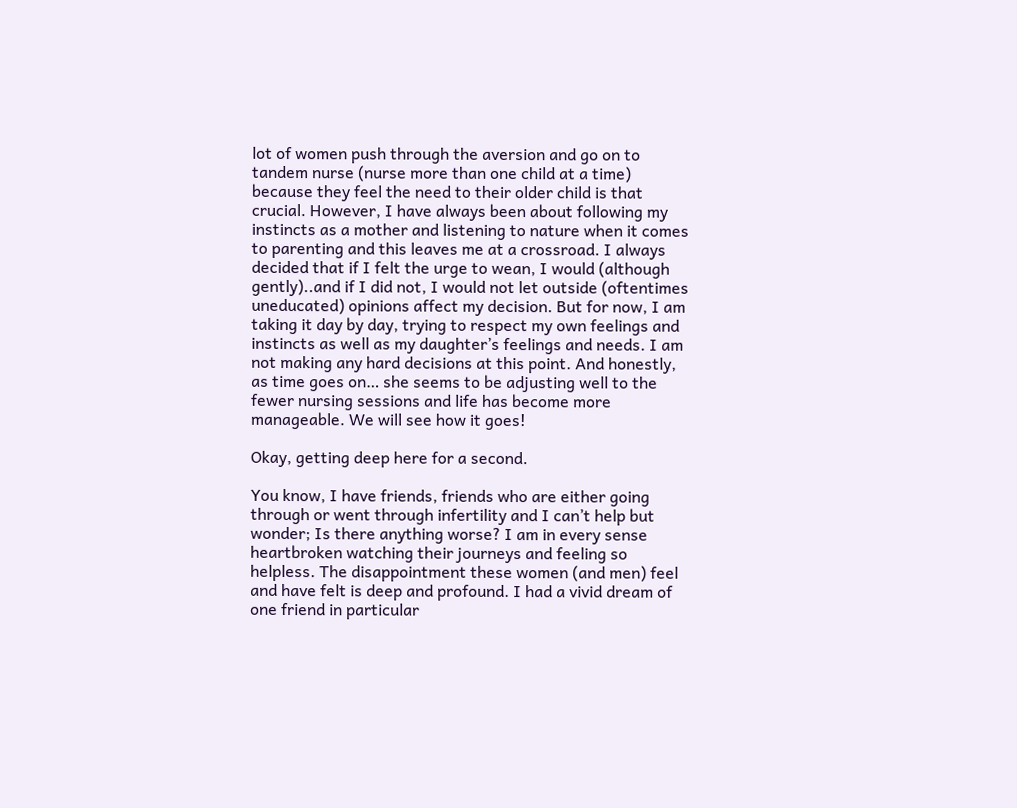lot of women push through the aversion and go on to tandem nurse (nurse more than one child at a time) because they feel the need to their older child is that crucial. However, I have always been about following my instincts as a mother and listening to nature when it comes to parenting and this leaves me at a crossroad. I always decided that if I felt the urge to wean, I would (although gently)..and if I did not, I would not let outside (oftentimes uneducated) opinions affect my decision. But for now, I am taking it day by day, trying to respect my own feelings and instincts as well as my daughter’s feelings and needs. I am not making any hard decisions at this point. And honestly, as time goes on… she seems to be adjusting well to the fewer nursing sessions and life has become more manageable. We will see how it goes!

Okay, getting deep here for a second.

You know, I have friends, friends who are either going through or went through infertility and I can’t help but wonder; Is there anything worse? I am in every sense heartbroken watching their journeys and feeling so helpless. The disappointment these women (and men) feel and have felt is deep and profound. I had a vivid dream of one friend in particular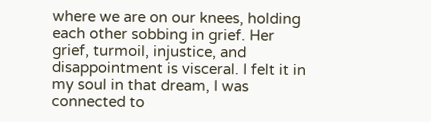where we are on our knees, holding each other sobbing in grief. Her grief, turmoil, injustice, and disappointment is visceral. I felt it in my soul in that dream, I was connected to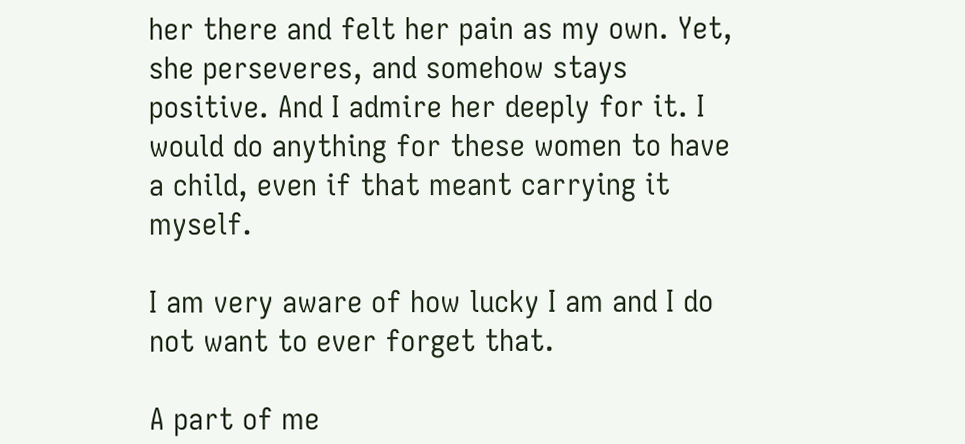her there and felt her pain as my own. Yet, she perseveres, and somehow stays positive. And I admire her deeply for it. I would do anything for these women to have a child, even if that meant carrying it myself.

I am very aware of how lucky I am and I do not want to ever forget that.

A part of me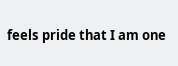feels pride that I am one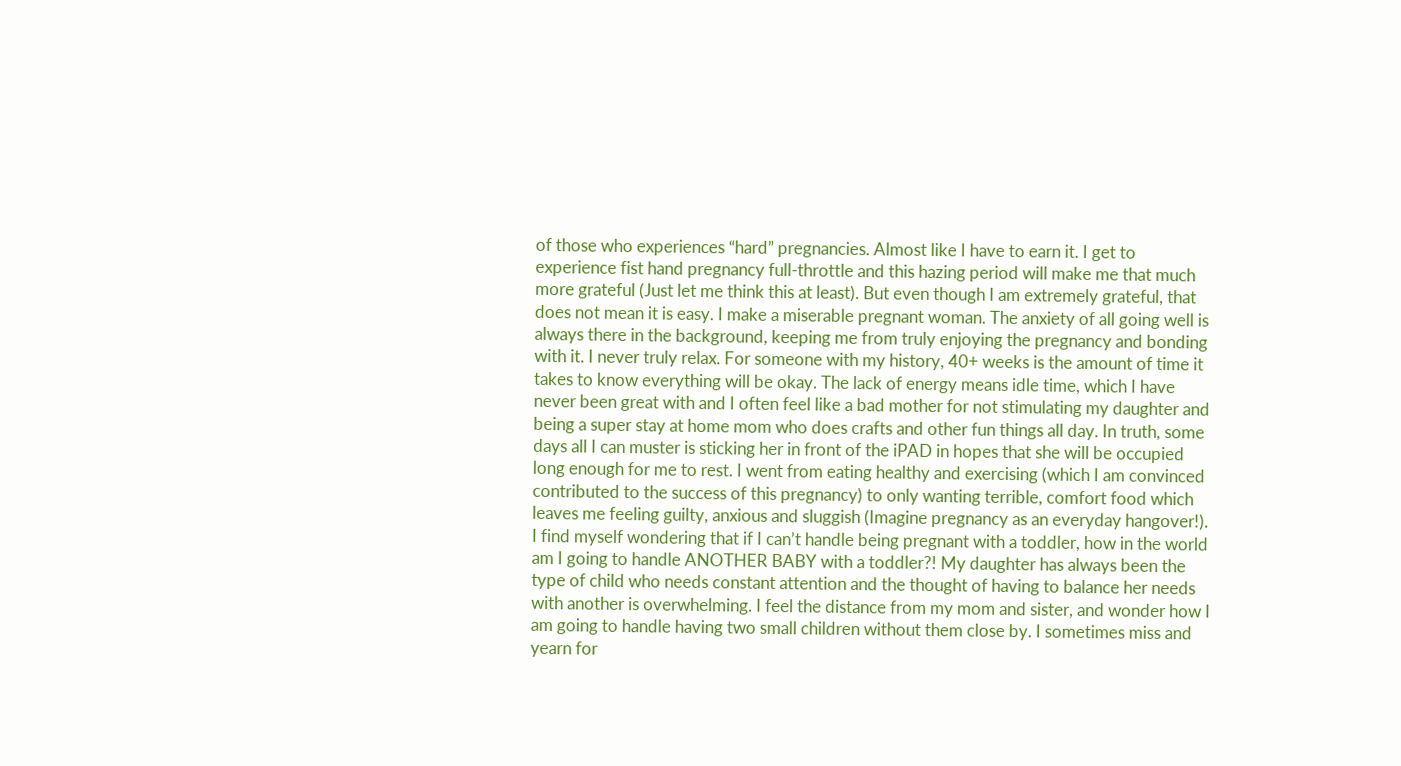of those who experiences “hard” pregnancies. Almost like I have to earn it. I get to experience fist hand pregnancy full-throttle and this hazing period will make me that much more grateful (Just let me think this at least). But even though I am extremely grateful, that does not mean it is easy. I make a miserable pregnant woman. The anxiety of all going well is always there in the background, keeping me from truly enjoying the pregnancy and bonding with it. I never truly relax. For someone with my history, 40+ weeks is the amount of time it takes to know everything will be okay. The lack of energy means idle time, which I have never been great with and I often feel like a bad mother for not stimulating my daughter and being a super stay at home mom who does crafts and other fun things all day. In truth, some days all I can muster is sticking her in front of the iPAD in hopes that she will be occupied long enough for me to rest. I went from eating healthy and exercising (which I am convinced contributed to the success of this pregnancy) to only wanting terrible, comfort food which leaves me feeling guilty, anxious and sluggish (Imagine pregnancy as an everyday hangover!). I find myself wondering that if I can’t handle being pregnant with a toddler, how in the world am I going to handle ANOTHER BABY with a toddler?! My daughter has always been the type of child who needs constant attention and the thought of having to balance her needs with another is overwhelming. I feel the distance from my mom and sister, and wonder how I am going to handle having two small children without them close by. I sometimes miss and yearn for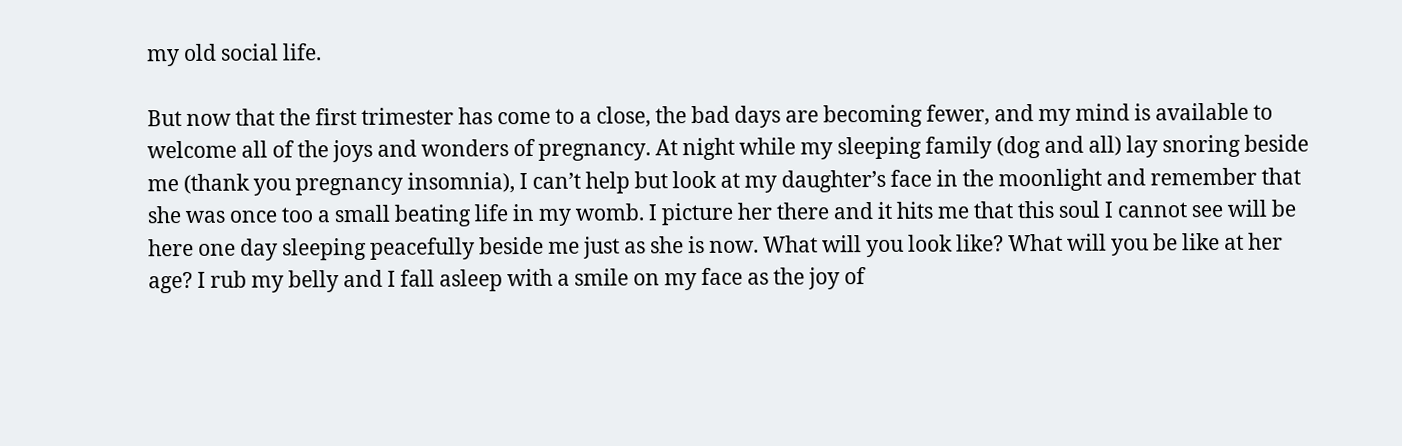my old social life.

But now that the first trimester has come to a close, the bad days are becoming fewer, and my mind is available to welcome all of the joys and wonders of pregnancy. At night while my sleeping family (dog and all) lay snoring beside me (thank you pregnancy insomnia), I can’t help but look at my daughter’s face in the moonlight and remember that she was once too a small beating life in my womb. I picture her there and it hits me that this soul I cannot see will be here one day sleeping peacefully beside me just as she is now. What will you look like? What will you be like at her age? I rub my belly and I fall asleep with a smile on my face as the joy of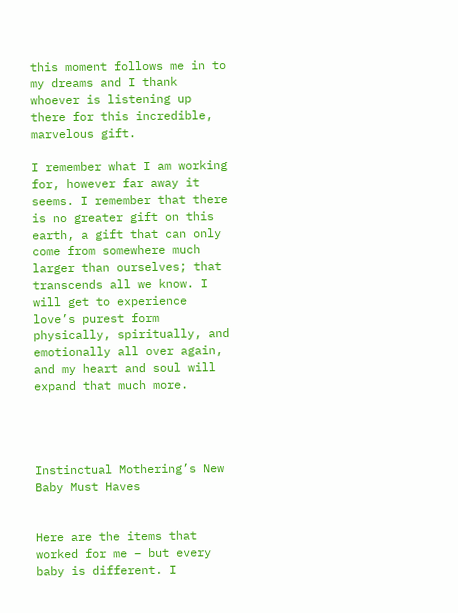this moment follows me in to my dreams and I thank whoever is listening up there for this incredible, marvelous gift.

I remember what I am working for, however far away it seems. I remember that there is no greater gift on this earth, a gift that can only come from somewhere much larger than ourselves; that transcends all we know. I will get to experience love’s purest form physically, spiritually, and emotionally all over again, and my heart and soul will expand that much more.




Instinctual Mothering’s New Baby Must Haves


Here are the items that worked for me – but every baby is different. I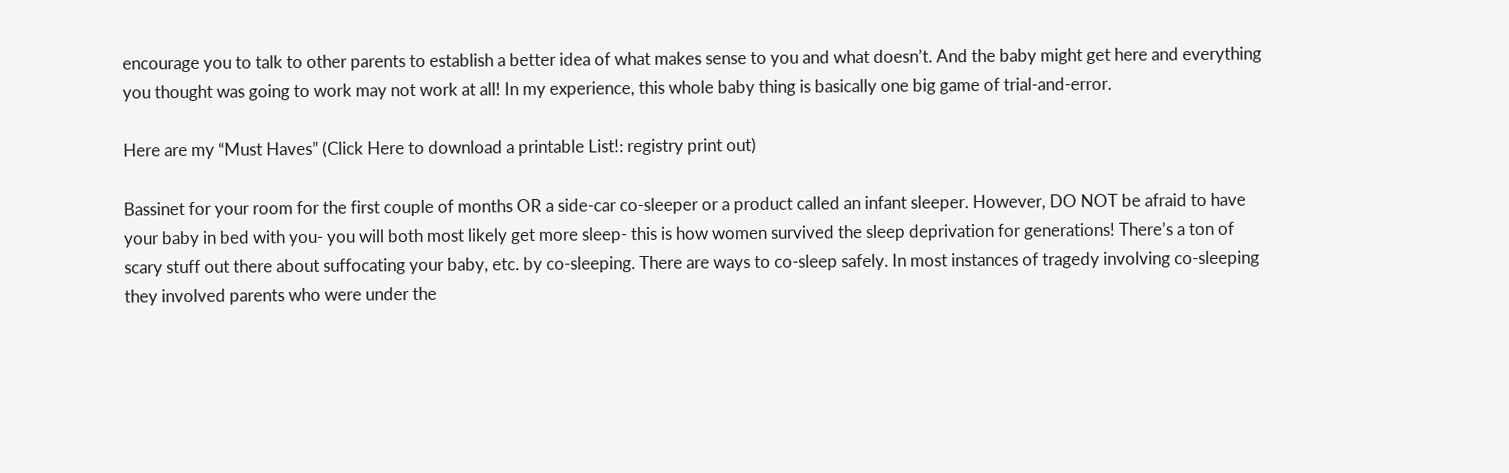encourage you to talk to other parents to establish a better idea of what makes sense to you and what doesn’t. And the baby might get here and everything you thought was going to work may not work at all! In my experience, this whole baby thing is basically one big game of trial-and-error.

Here are my “Must Haves” (Click Here to download a printable List!: registry print out)

Bassinet for your room for the first couple of months OR a side-car co-sleeper or a product called an infant sleeper. However, DO NOT be afraid to have your baby in bed with you- you will both most likely get more sleep- this is how women survived the sleep deprivation for generations! There’s a ton of scary stuff out there about suffocating your baby, etc. by co-sleeping. There are ways to co-sleep safely. In most instances of tragedy involving co-sleeping they involved parents who were under the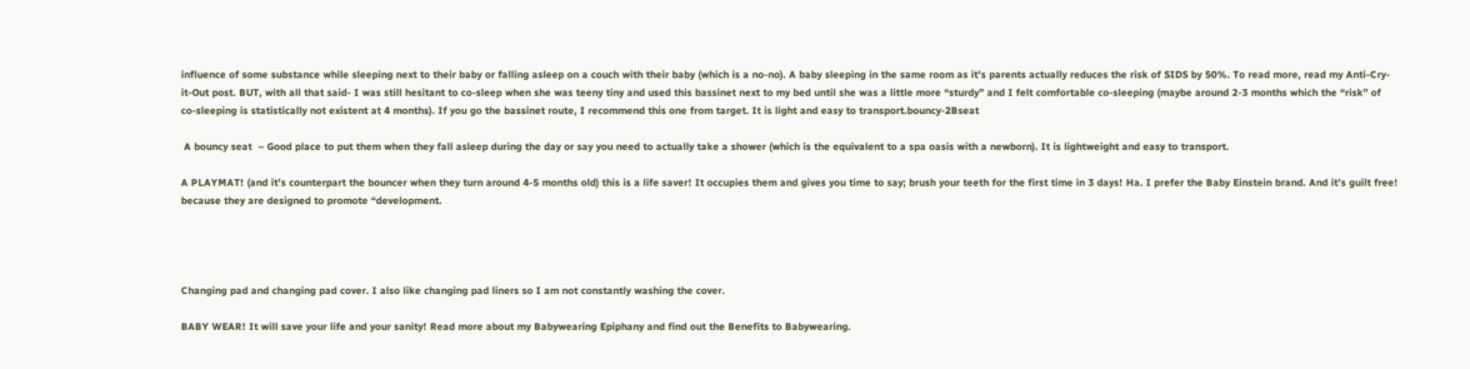influence of some substance while sleeping next to their baby or falling asleep on a couch with their baby (which is a no-no). A baby sleeping in the same room as it’s parents actually reduces the risk of SIDS by 50%. To read more, read my Anti-Cry-it-Out post. BUT, with all that said- I was still hesitant to co-sleep when she was teeny tiny and used this bassinet next to my bed until she was a little more “sturdy” and I felt comfortable co-sleeping (maybe around 2-3 months which the “risk” of co-sleeping is statistically not existent at 4 months). If you go the bassinet route, I recommend this one from target. It is light and easy to transport.bouncy-2Bseat

 A bouncy seat  – Good place to put them when they fall asleep during the day or say you need to actually take a shower (which is the equivalent to a spa oasis with a newborn). It is lightweight and easy to transport.

A PLAYMAT! (and it’s counterpart the bouncer when they turn around 4-5 months old) this is a life saver! It occupies them and gives you time to say; brush your teeth for the first time in 3 days! Ha. I prefer the Baby Einstein brand. And it’s guilt free! because they are designed to promote “development.




Changing pad and changing pad cover. I also like changing pad liners so I am not constantly washing the cover.

BABY WEAR! It will save your life and your sanity! Read more about my Babywearing Epiphany and find out the Benefits to Babywearing.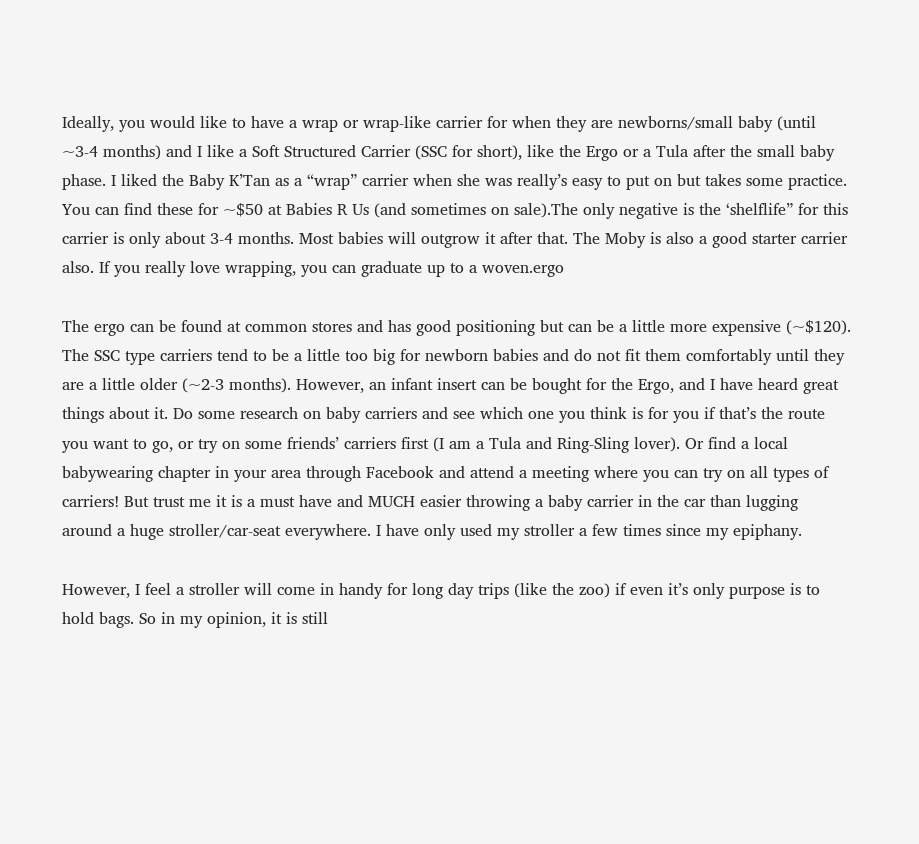Ideally, you would like to have a wrap or wrap-like carrier for when they are newborns/small baby (until ~3-4 months) and I like a Soft Structured Carrier (SSC for short), like the Ergo or a Tula after the small baby phase. I liked the Baby K’Tan as a “wrap” carrier when she was really’s easy to put on but takes some practice. You can find these for ~$50 at Babies R Us (and sometimes on sale).The only negative is the ‘shelflife” for this carrier is only about 3-4 months. Most babies will outgrow it after that. The Moby is also a good starter carrier also. If you really love wrapping, you can graduate up to a woven.ergo

The ergo can be found at common stores and has good positioning but can be a little more expensive (~$120). The SSC type carriers tend to be a little too big for newborn babies and do not fit them comfortably until they are a little older (~2-3 months). However, an infant insert can be bought for the Ergo, and I have heard great things about it. Do some research on baby carriers and see which one you think is for you if that’s the route you want to go, or try on some friends’ carriers first (I am a Tula and Ring-Sling lover). Or find a local babywearing chapter in your area through Facebook and attend a meeting where you can try on all types of carriers! But trust me it is a must have and MUCH easier throwing a baby carrier in the car than lugging around a huge stroller/car-seat everywhere. I have only used my stroller a few times since my epiphany.

However, I feel a stroller will come in handy for long day trips (like the zoo) if even it’s only purpose is to hold bags. So in my opinion, it is still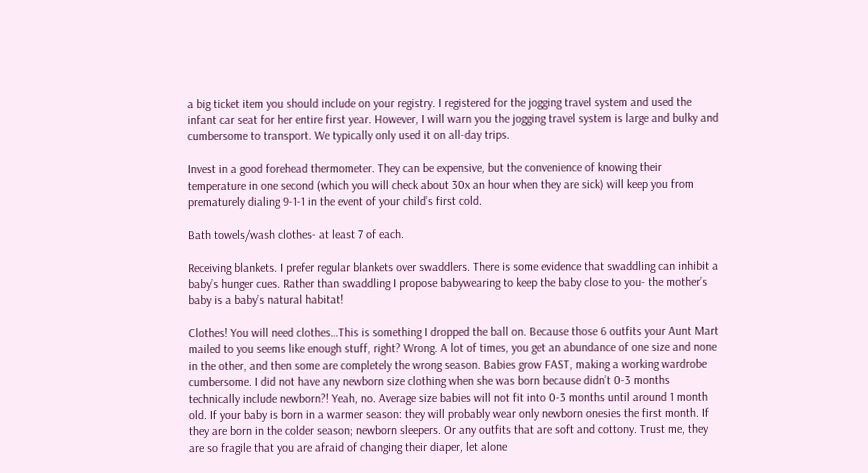a big ticket item you should include on your registry. I registered for the jogging travel system and used the infant car seat for her entire first year. However, I will warn you the jogging travel system is large and bulky and cumbersome to transport. We typically only used it on all-day trips.

Invest in a good forehead thermometer. They can be expensive, but the convenience of knowing their temperature in one second (which you will check about 30x an hour when they are sick) will keep you from prematurely dialing 9-1-1 in the event of your child’s first cold.

Bath towels/wash clothes- at least 7 of each.

Receiving blankets. I prefer regular blankets over swaddlers. There is some evidence that swaddling can inhibit a baby’s hunger cues. Rather than swaddling I propose babywearing to keep the baby close to you- the mother’s baby is a baby’s natural habitat!

Clothes! You will need clothes…This is something I dropped the ball on. Because those 6 outfits your Aunt Mart mailed to you seems like enough stuff, right? Wrong. A lot of times, you get an abundance of one size and none in the other, and then some are completely the wrong season. Babies grow FAST, making a working wardrobe cumbersome. I did not have any newborn size clothing when she was born because didn’t 0-3 months technically include newborn?! Yeah, no. Average size babies will not fit into 0-3 months until around 1 month old. If your baby is born in a warmer season: they will probably wear only newborn onesies the first month. If they are born in the colder season; newborn sleepers. Or any outfits that are soft and cottony. Trust me, they are so fragile that you are afraid of changing their diaper, let alone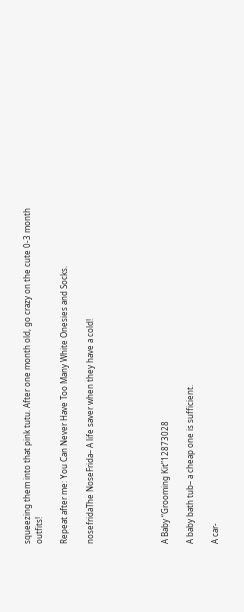squeezing them into that pink tutu. After one month old, go crazy on the cute 0-3 month outfits!

Repeat after me: You Can Never Have Too Many White Onesies and Socks.

nosefridaThe NoseFrida– A life saver when they have a cold!





A Baby “Grooming Kit”12873028

A baby bath tub– a cheap one is sufficient.

A car-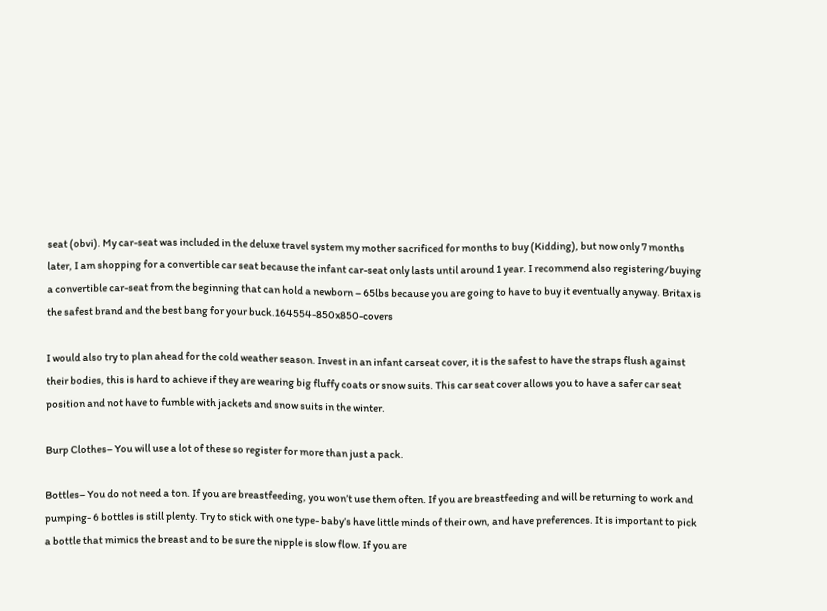seat (obvi). My car-seat was included in the deluxe travel system my mother sacrificed for months to buy (Kidding), but now only 7 months later, I am shopping for a convertible car seat because the infant car-seat only lasts until around 1 year. I recommend also registering/buying a convertible car-seat from the beginning that can hold a newborn – 65lbs because you are going to have to buy it eventually anyway. Britax is the safest brand and the best bang for your buck.164554-850x850-covers

I would also try to plan ahead for the cold weather season. Invest in an infant carseat cover, it is the safest to have the straps flush against their bodies, this is hard to achieve if they are wearing big fluffy coats or snow suits. This car seat cover allows you to have a safer car seat position and not have to fumble with jackets and snow suits in the winter.

Burp Clothes– You will use a lot of these so register for more than just a pack.

Bottles– You do not need a ton. If you are breastfeeding, you won’t use them often. If you are breastfeeding and will be returning to work and pumping- 6 bottles is still plenty. Try to stick with one type- baby’s have little minds of their own, and have preferences. It is important to pick a bottle that mimics the breast and to be sure the nipple is slow flow. If you are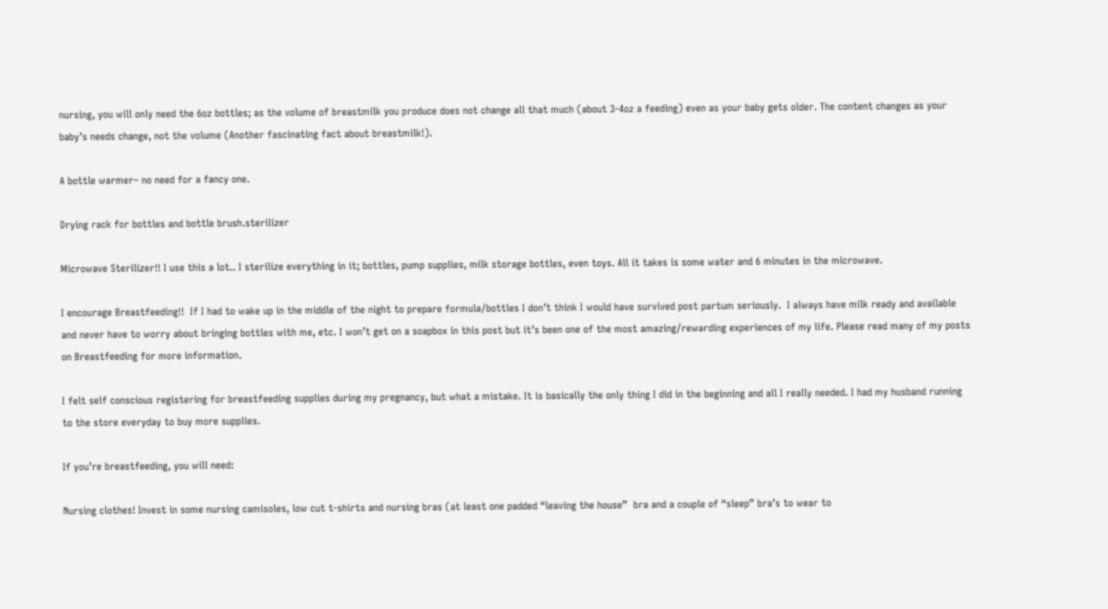nursing, you will only need the 6oz bottles; as the volume of breastmilk you produce does not change all that much (about 3-4oz a feeding) even as your baby gets older. The content changes as your baby’s needs change, not the volume (Another fascinating fact about breastmilk!).

A bottle warmer– no need for a fancy one.

Drying rack for bottles and bottle brush.sterilizer

Microwave Sterilizer!! I use this a lot.. I sterilize everything in it; bottles, pump supplies, milk storage bottles, even toys. All it takes is some water and 6 minutes in the microwave.

I encourage Breastfeeding!!  If I had to wake up in the middle of the night to prepare formula/bottles I don’t think I would have survived post partum seriously.  I always have milk ready and available and never have to worry about bringing bottles with me, etc. I won’t get on a soapbox in this post but it’s been one of the most amazing/rewarding experiences of my life. Please read many of my posts on Breastfeeding for more information.

I felt self conscious registering for breastfeeding supplies during my pregnancy, but what a mistake. It is basically the only thing I did in the beginning and all I really needed. I had my husband running to the store everyday to buy more supplies.

If you’re breastfeeding, you will need:

Nursing clothes! Invest in some nursing camisoles, low cut t-shirts and nursing bras (at least one padded “leaving the house”  bra and a couple of “sleep” bra’s to wear to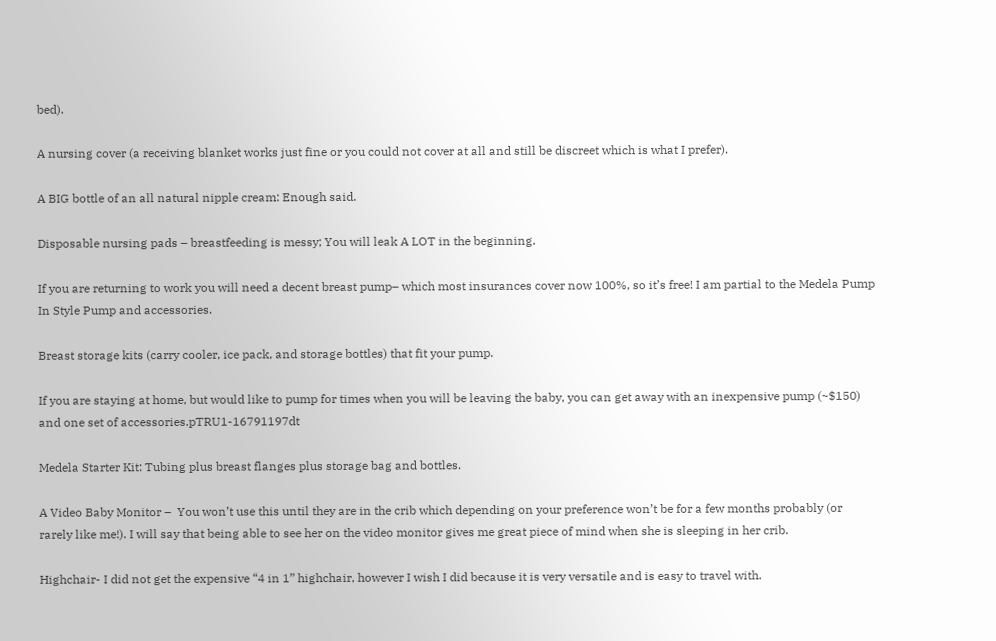bed).

A nursing cover (a receiving blanket works just fine or you could not cover at all and still be discreet which is what I prefer).

A BIG bottle of an all natural nipple cream: Enough said.

Disposable nursing pads – breastfeeding is messy; You will leak A LOT in the beginning.

If you are returning to work you will need a decent breast pump– which most insurances cover now 100%, so it’s free! I am partial to the Medela Pump In Style Pump and accessories.

Breast storage kits (carry cooler, ice pack, and storage bottles) that fit your pump.

If you are staying at home, but would like to pump for times when you will be leaving the baby, you can get away with an inexpensive pump (~$150) and one set of accessories.pTRU1-16791197dt

Medela Starter Kit: Tubing plus breast flanges plus storage bag and bottles.

A Video Baby Monitor –  You won’t use this until they are in the crib which depending on your preference won’t be for a few months probably (or rarely like me!). I will say that being able to see her on the video monitor gives me great piece of mind when she is sleeping in her crib.

Highchair- I did not get the expensive “4 in 1” highchair, however I wish I did because it is very versatile and is easy to travel with.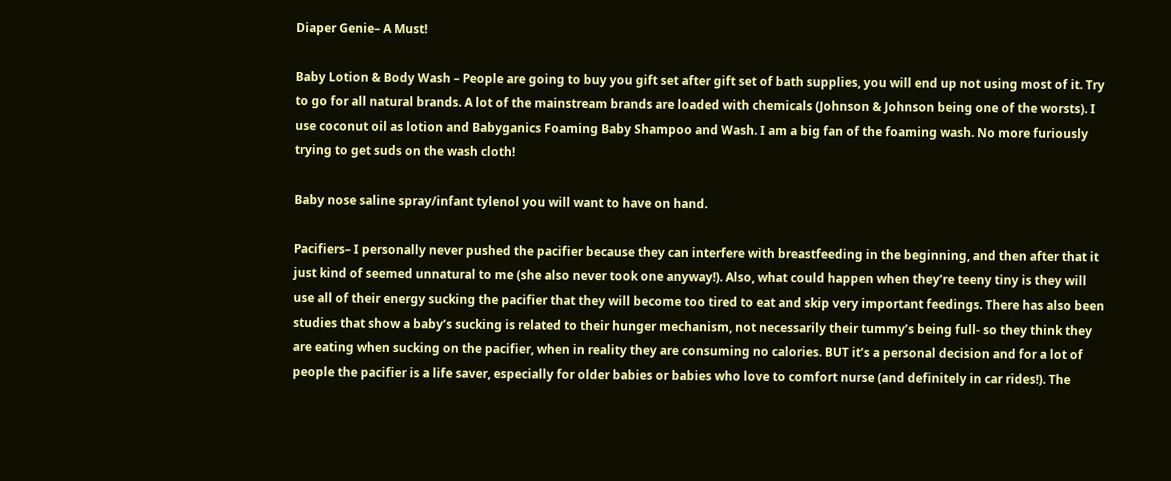Diaper Genie– A Must!

Baby Lotion & Body Wash – People are going to buy you gift set after gift set of bath supplies, you will end up not using most of it. Try to go for all natural brands. A lot of the mainstream brands are loaded with chemicals (Johnson & Johnson being one of the worsts). I use coconut oil as lotion and Babyganics Foaming Baby Shampoo and Wash. I am a big fan of the foaming wash. No more furiously trying to get suds on the wash cloth!

Baby nose saline spray/infant tylenol you will want to have on hand.

Pacifiers– I personally never pushed the pacifier because they can interfere with breastfeeding in the beginning, and then after that it just kind of seemed unnatural to me (she also never took one anyway!). Also, what could happen when they’re teeny tiny is they will use all of their energy sucking the pacifier that they will become too tired to eat and skip very important feedings. There has also been studies that show a baby’s sucking is related to their hunger mechanism, not necessarily their tummy’s being full- so they think they are eating when sucking on the pacifier, when in reality they are consuming no calories. BUT it’s a personal decision and for a lot of people the pacifier is a life saver, especially for older babies or babies who love to comfort nurse (and definitely in car rides!). The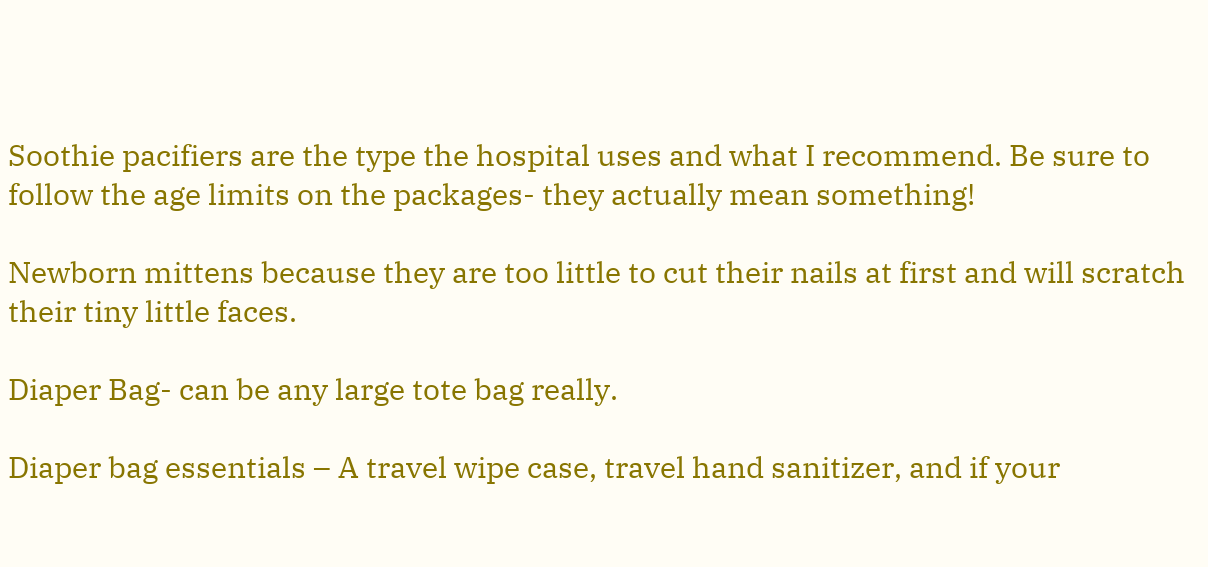Soothie pacifiers are the type the hospital uses and what I recommend. Be sure to follow the age limits on the packages- they actually mean something!

Newborn mittens because they are too little to cut their nails at first and will scratch their tiny little faces.

Diaper Bag- can be any large tote bag really.

Diaper bag essentials – A travel wipe case, travel hand sanitizer, and if your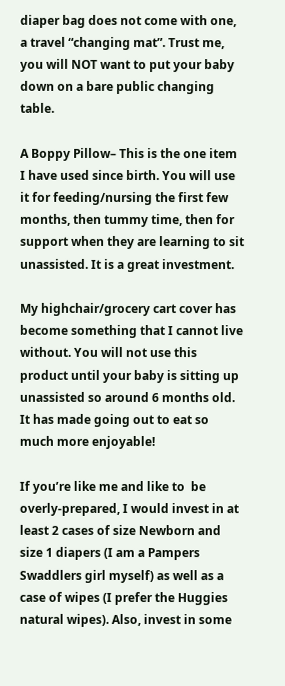diaper bag does not come with one, a travel “changing mat”. Trust me, you will NOT want to put your baby down on a bare public changing table.

A Boppy Pillow– This is the one item I have used since birth. You will use it for feeding/nursing the first few months, then tummy time, then for support when they are learning to sit unassisted. It is a great investment.

My highchair/grocery cart cover has become something that I cannot live without. You will not use this product until your baby is sitting up unassisted so around 6 months old. It has made going out to eat so much more enjoyable!

If you’re like me and like to  be overly-prepared, I would invest in at least 2 cases of size Newborn and size 1 diapers (I am a Pampers Swaddlers girl myself) as well as a case of wipes (I prefer the Huggies natural wipes). Also, invest in some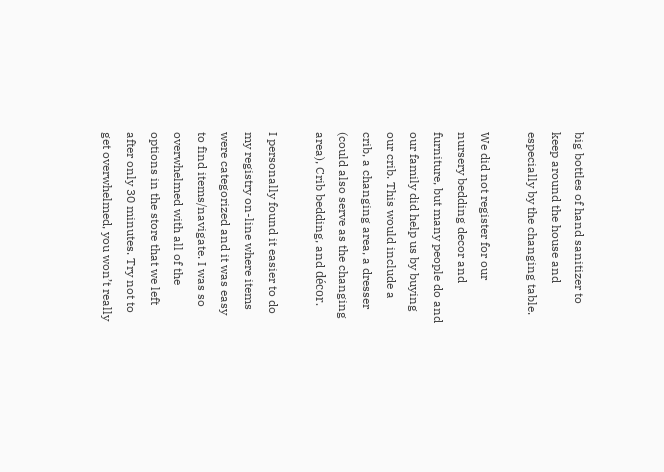big bottles of hand sanitizer to keep around the house and especially by the changing table.

We did not register for our nursery bedding decor and furniture, but many people do and our family did help us by buying our crib. This would include a crib, a changing area, a dresser (could also serve as the changing area), Crib bedding, and décor.

I personally found it easier to do my registry on-line where items were categorized and it was easy to find items/navigate. I was so overwhelmed with all of the options in the store that we left after only 30 minutes. Try not to get overwhelmed, you won’t really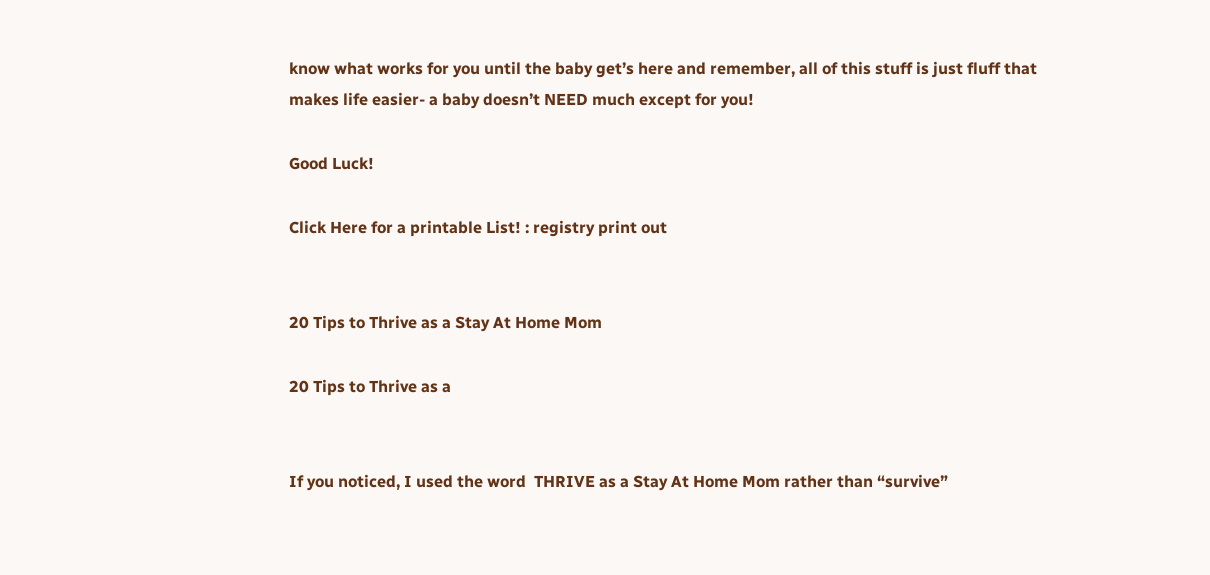know what works for you until the baby get’s here and remember, all of this stuff is just fluff that makes life easier- a baby doesn’t NEED much except for you!

Good Luck!

Click Here for a printable List! : registry print out


20 Tips to Thrive as a Stay At Home Mom

20 Tips to Thrive as a


If you noticed, I used the word  THRIVE as a Stay At Home Mom rather than “survive”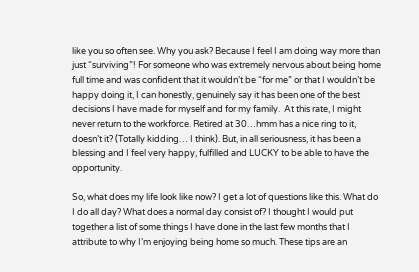like you so often see. Why you ask? Because I feel I am doing way more than just “surviving”! For someone who was extremely nervous about being home full time and was confident that it wouldn’t be “for me” or that I wouldn’t be happy doing it, I can honestly, genuinely say it has been one of the best decisions I have made for myself and for my family.  At this rate, I might never return to the workforce. Retired at 30…hmm has a nice ring to it, doesn’t it? (Totally kidding… I think). But, in all seriousness, it has been a blessing and I feel very happy, fulfilled and LUCKY to be able to have the opportunity.

So, what does my life look like now? I get a lot of questions like this. What do I do all day? What does a normal day consist of? I thought I would put together a list of some things I have done in the last few months that I attribute to why I’m enjoying being home so much. These tips are an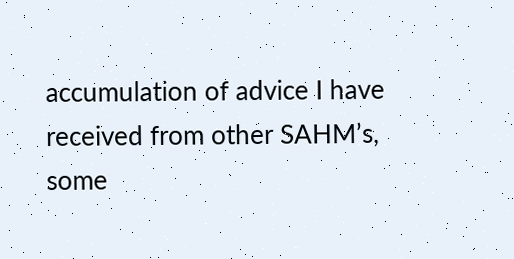accumulation of advice I have received from other SAHM’s, some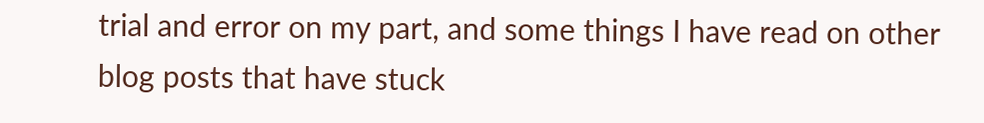trial and error on my part, and some things I have read on other blog posts that have stuck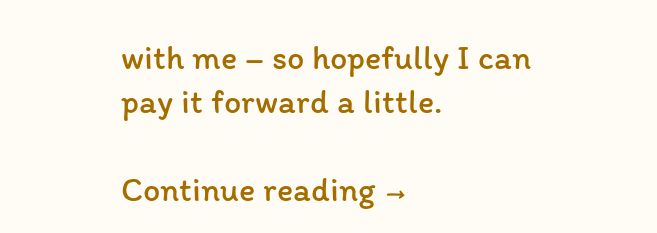with me – so hopefully I can pay it forward a little.

Continue reading →